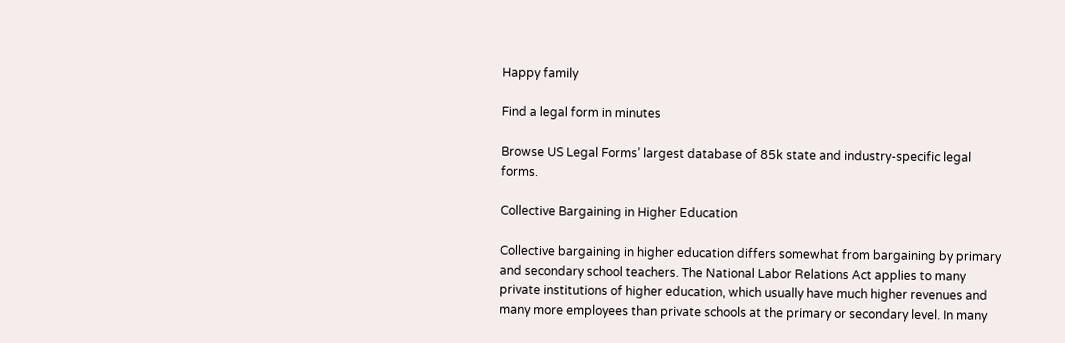Happy family

Find a legal form in minutes

Browse US Legal Forms’ largest database of 85k state and industry-specific legal forms.

Collective Bargaining in Higher Education

Collective bargaining in higher education differs somewhat from bargaining by primary and secondary school teachers. The National Labor Relations Act applies to many private institutions of higher education, which usually have much higher revenues and many more employees than private schools at the primary or secondary level. In many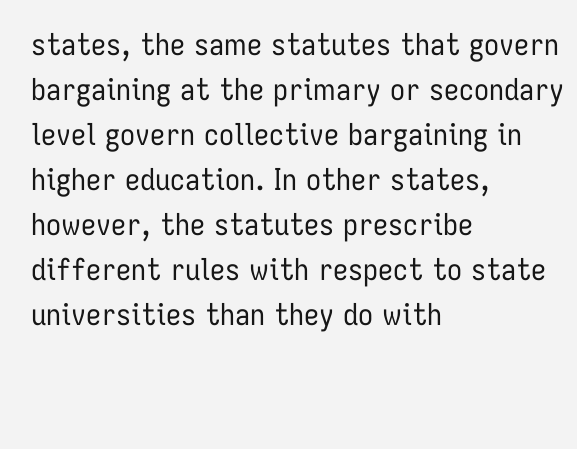states, the same statutes that govern bargaining at the primary or secondary level govern collective bargaining in higher education. In other states, however, the statutes prescribe different rules with respect to state universities than they do with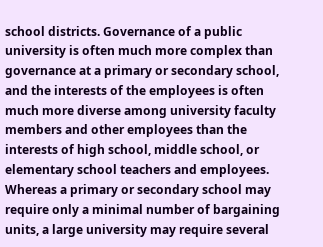school districts. Governance of a public university is often much more complex than governance at a primary or secondary school, and the interests of the employees is often much more diverse among university faculty members and other employees than the interests of high school, middle school, or elementary school teachers and employees. Whereas a primary or secondary school may require only a minimal number of bargaining units, a large university may require several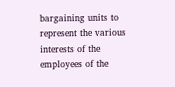bargaining units to represent the various interests of the employees of the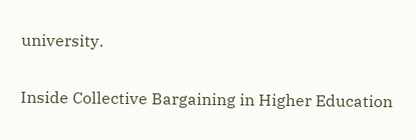university.

Inside Collective Bargaining in Higher Education